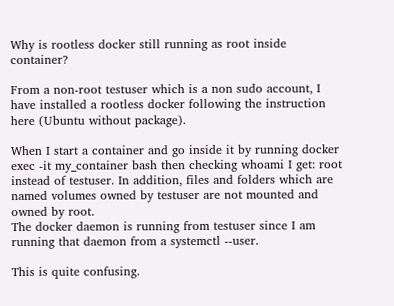Why is rootless docker still running as root inside container?

From a non-root testuser which is a non sudo account, I have installed a rootless docker following the instruction here (Ubuntu without package).

When I start a container and go inside it by running docker exec -it my_container bash then checking whoami I get: root instead of testuser. In addition, files and folders which are named volumes owned by testuser are not mounted and owned by root.
The docker daemon is running from testuser since I am running that daemon from a systemctl --user.

This is quite confusing.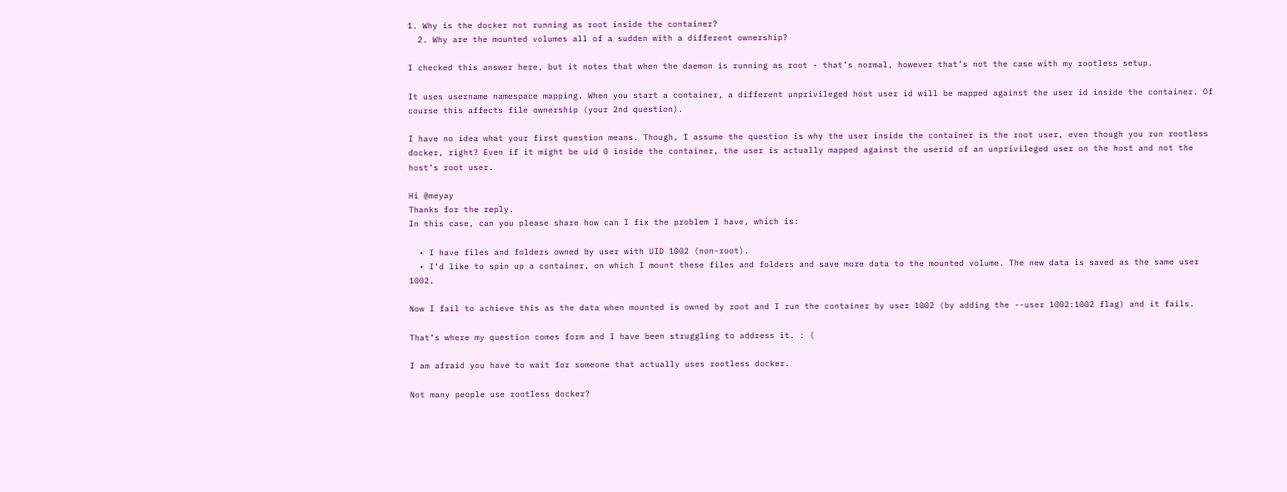1. Why is the docker not running as root inside the container?
  2. Why are the mounted volumes all of a sudden with a different ownership?

I checked this answer here, but it notes that when the daemon is running as root - that’s normal, however that’s not the case with my rootless setup.

It uses username namespace mapping. When you start a container, a different unprivileged host user id will be mapped against the user id inside the container. Of course this affects file ownership (your 2nd question).

I have no idea what your first question means. Though, I assume the question is why the user inside the container is the root user, even though you run rootless docker, right? Even if it might be uid 0 inside the container, the user is actually mapped against the userid of an unprivileged user on the host and not the host’s root user.

Hi @meyay
Thanks for the reply.
In this case, can you please share how can I fix the problem I have, which is:

  • I have files and folders owned by user with UID 1002 (non-root).
  • I’d like to spin up a container, on which I mount these files and folders and save more data to the mounted volume. The new data is saved as the same user 1002.

Now I fail to achieve this as the data when mounted is owned by root and I run the container by user 1002 (by adding the --user 1002:1002 flag) and it fails.

That’s where my question comes form and I have been struggling to address it. : (

I am afraid you have to wait for someone that actually uses rootless docker.

Not many people use rootless docker?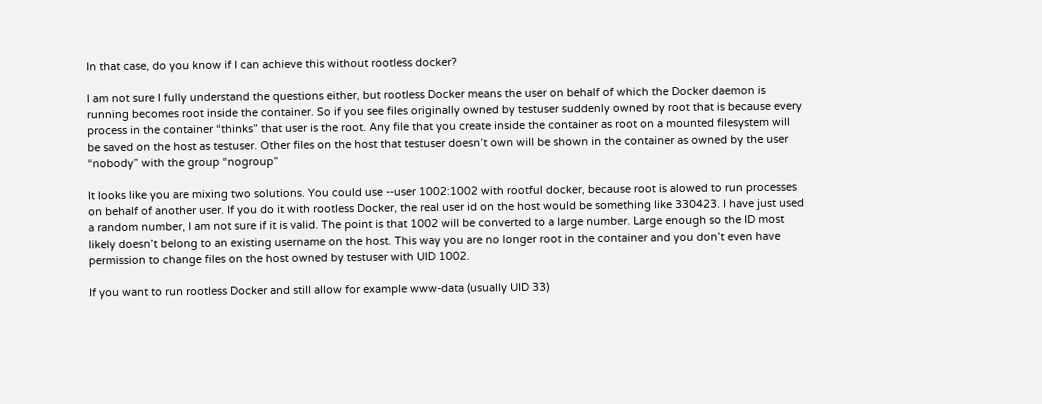In that case, do you know if I can achieve this without rootless docker?

I am not sure I fully understand the questions either, but rootless Docker means the user on behalf of which the Docker daemon is running becomes root inside the container. So if you see files originally owned by testuser suddenly owned by root that is because every process in the container “thinks” that user is the root. Any file that you create inside the container as root on a mounted filesystem will be saved on the host as testuser. Other files on the host that testuser doesn’t own will be shown in the container as owned by the user “nobody” with the group “nogroup”

It looks like you are mixing two solutions. You could use --user 1002:1002 with rootful docker, because root is alowed to run processes on behalf of another user. If you do it with rootless Docker, the real user id on the host would be something like 330423. I have just used a random number, I am not sure if it is valid. The point is that 1002 will be converted to a large number. Large enough so the ID most likely doesn’t belong to an existing username on the host. This way you are no longer root in the container and you don’t even have permission to change files on the host owned by testuser with UID 1002.

If you want to run rootless Docker and still allow for example www-data (usually UID 33)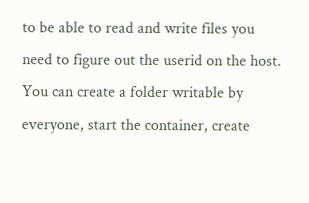to be able to read and write files you need to figure out the userid on the host. You can create a folder writable by everyone, start the container, create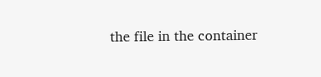the file in the container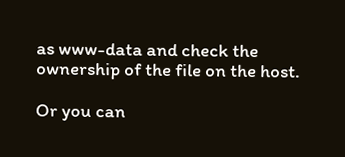as www-data and check the ownership of the file on the host.

Or you can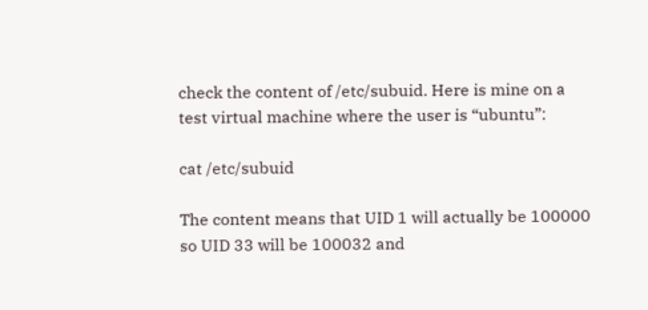check the content of /etc/subuid. Here is mine on a test virtual machine where the user is “ubuntu”:

cat /etc/subuid

The content means that UID 1 will actually be 100000 so UID 33 will be 100032 and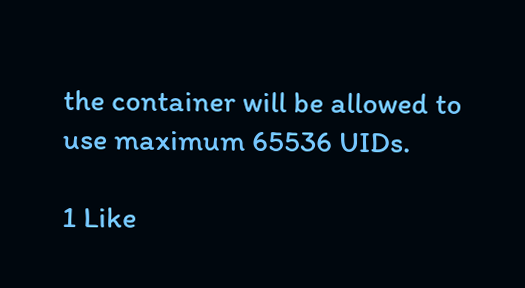the container will be allowed to use maximum 65536 UIDs.

1 Like